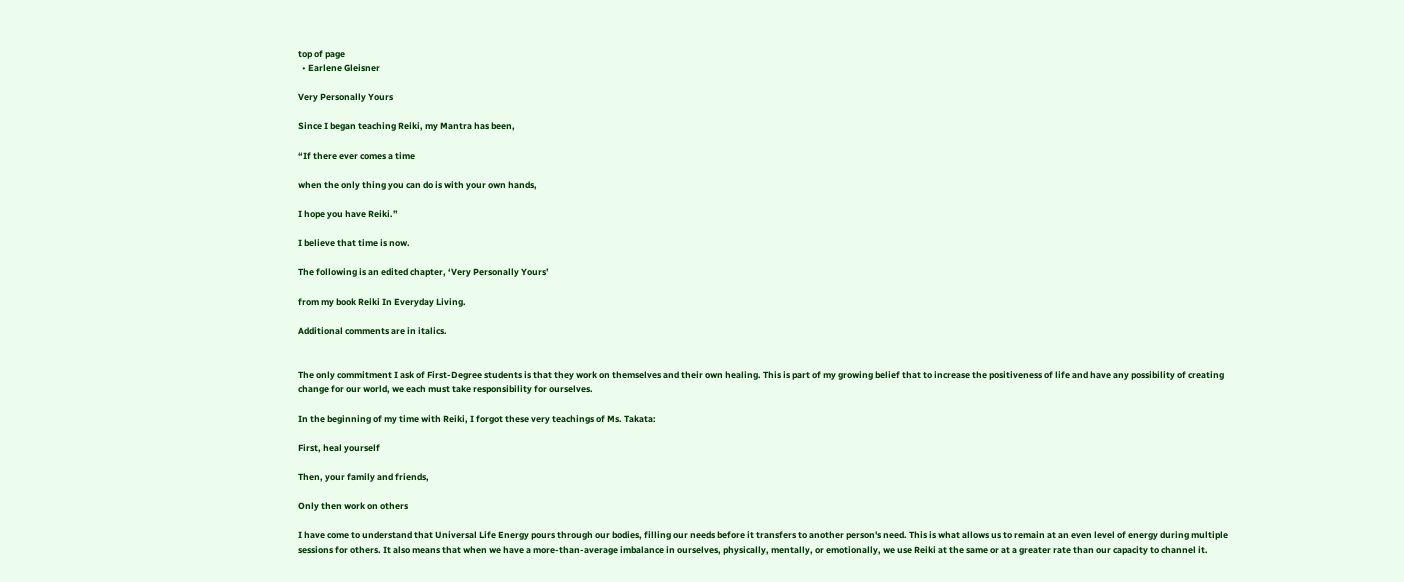top of page
  • Earlene Gleisner

Very Personally Yours

Since I began teaching Reiki, my Mantra has been,

“If there ever comes a time

when the only thing you can do is with your own hands,

I hope you have Reiki.”

I believe that time is now.

The following is an edited chapter, ‘Very Personally Yours’

from my book Reiki In Everyday Living.

Additional comments are in italics.


The only commitment I ask of First-Degree students is that they work on themselves and their own healing. This is part of my growing belief that to increase the positiveness of life and have any possibility of creating change for our world, we each must take responsibility for ourselves.

In the beginning of my time with Reiki, I forgot these very teachings of Ms. Takata:

First, heal yourself

Then, your family and friends,

Only then work on others

I have come to understand that Universal Life Energy pours through our bodies, filling our needs before it transfers to another person's need. This is what allows us to remain at an even level of energy during multiple sessions for others. It also means that when we have a more-than-average imbalance in ourselves, physically, mentally, or emotionally, we use Reiki at the same or at a greater rate than our capacity to channel it.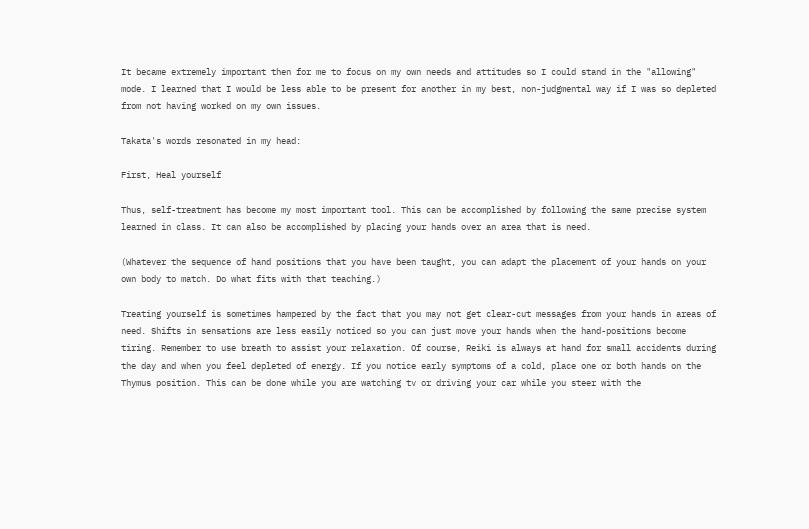It became extremely important then for me to focus on my own needs and attitudes so I could stand in the "allowing" mode. I learned that I would be less able to be present for another in my best, non-judgmental way if I was so depleted from not having worked on my own issues.

Takata's words resonated in my head:

First, Heal yourself

Thus, self-treatment has become my most important tool. This can be accomplished by following the same precise system learned in class. It can also be accomplished by placing your hands over an area that is need.

(Whatever the sequence of hand positions that you have been taught, you can adapt the placement of your hands on your own body to match. Do what fits with that teaching.)

Treating yourself is sometimes hampered by the fact that you may not get clear-cut messages from your hands in areas of need. Shifts in sensations are less easily noticed so you can just move your hands when the hand-positions become tiring. Remember to use breath to assist your relaxation. Of course, Reiki is always at hand for small accidents during the day and when you feel depleted of energy. If you notice early symptoms of a cold, place one or both hands on the Thymus position. This can be done while you are watching tv or driving your car while you steer with the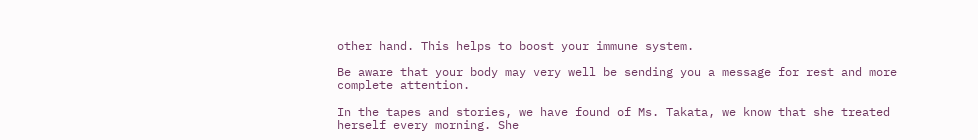other hand. This helps to boost your immune system.

Be aware that your body may very well be sending you a message for rest and more complete attention.

In the tapes and stories, we have found of Ms. Takata, we know that she treated herself every morning. She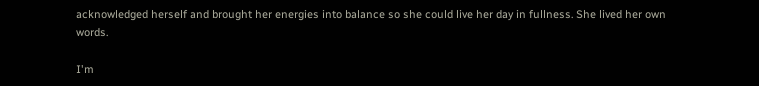acknowledged herself and brought her energies into balance so she could live her day in fullness. She lived her own words.

I'm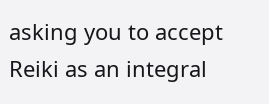asking you to accept Reiki as an integral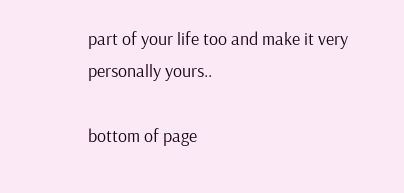part of your life too and make it very personally yours..

bottom of page